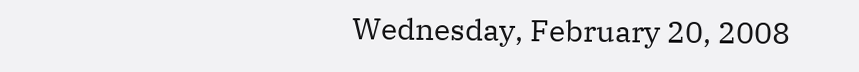Wednesday, February 20, 2008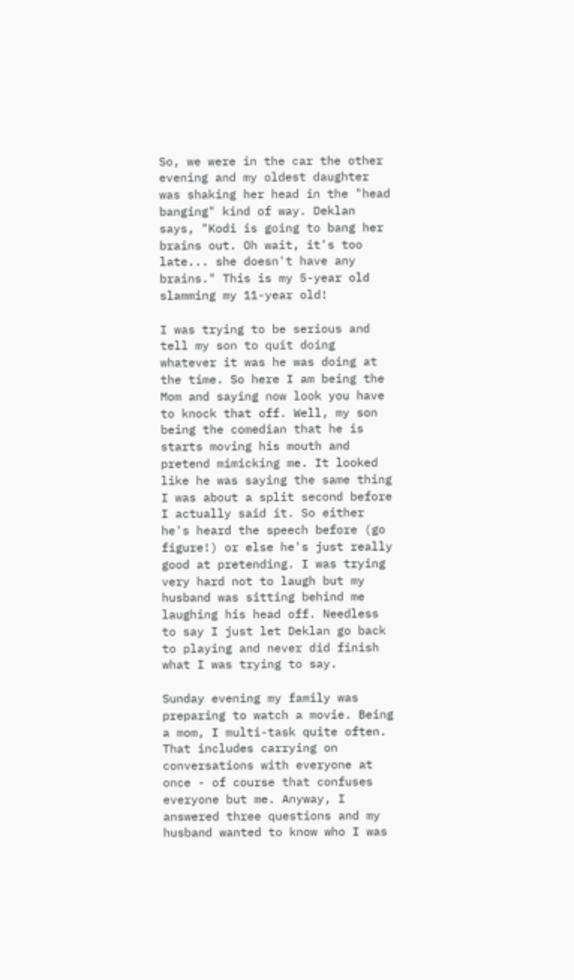So, we were in the car the other evening and my oldest daughter was shaking her head in the "head banging" kind of way. Deklan says, "Kodi is going to bang her brains out. Oh wait, it's too late... she doesn't have any brains." This is my 5-year old slamming my 11-year old!

I was trying to be serious and tell my son to quit doing whatever it was he was doing at the time. So here I am being the Mom and saying now look you have to knock that off. Well, my son being the comedian that he is starts moving his mouth and pretend mimicking me. It looked like he was saying the same thing I was about a split second before I actually said it. So either he's heard the speech before (go figure!) or else he's just really good at pretending. I was trying very hard not to laugh but my husband was sitting behind me laughing his head off. Needless to say I just let Deklan go back to playing and never did finish what I was trying to say.

Sunday evening my family was preparing to watch a movie. Being a mom, I multi-task quite often. That includes carrying on conversations with everyone at once - of course that confuses everyone but me. Anyway, I answered three questions and my husband wanted to know who I was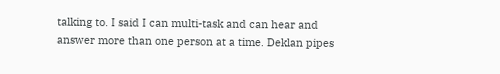talking to. I said I can multi-task and can hear and answer more than one person at a time. Deklan pipes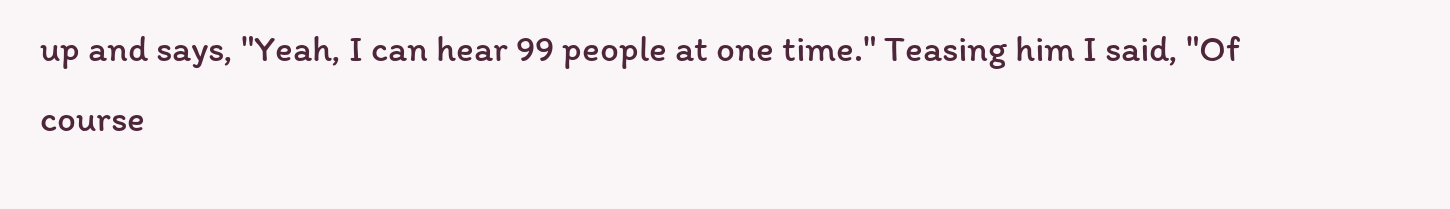up and says, "Yeah, I can hear 99 people at one time." Teasing him I said, "Of course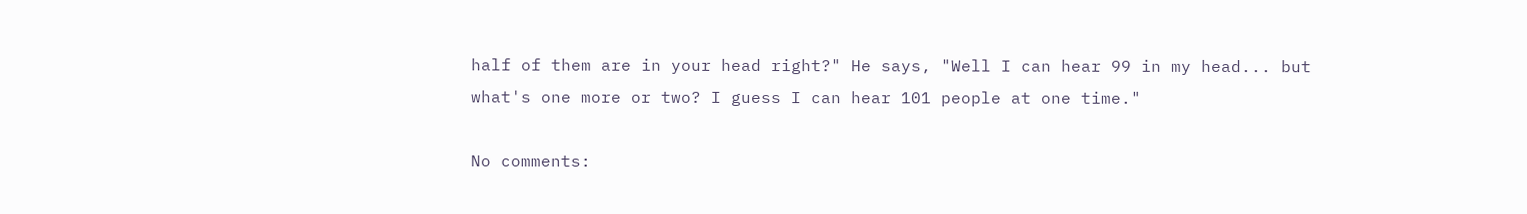half of them are in your head right?" He says, "Well I can hear 99 in my head... but what's one more or two? I guess I can hear 101 people at one time."

No comments: